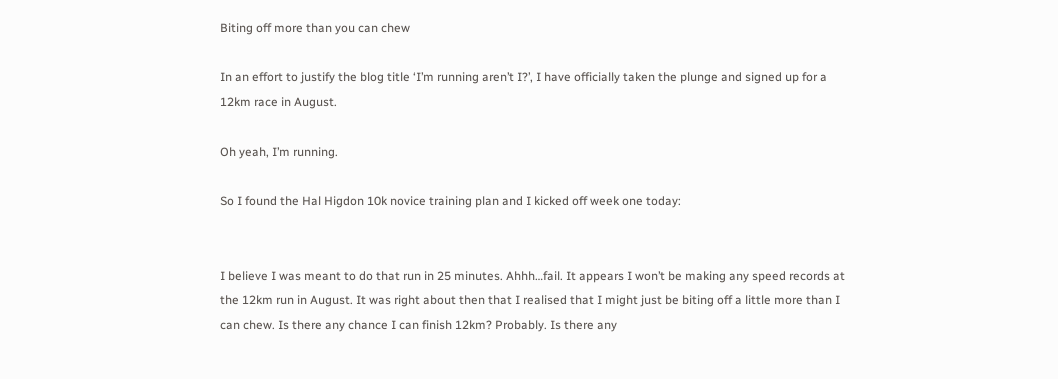Biting off more than you can chew

In an effort to justify the blog title ‘I’m running aren’t I?’, I have officially taken the plunge and signed up for a 12km race in August.

Oh yeah, I’m running.

So I found the Hal Higdon 10k novice training plan and I kicked off week one today:


I believe I was meant to do that run in 25 minutes. Ahhh…fail. It appears I won’t be making any speed records at the 12km run in August. It was right about then that I realised that I might just be biting off a little more than I can chew. Is there any chance I can finish 12km? Probably. Is there any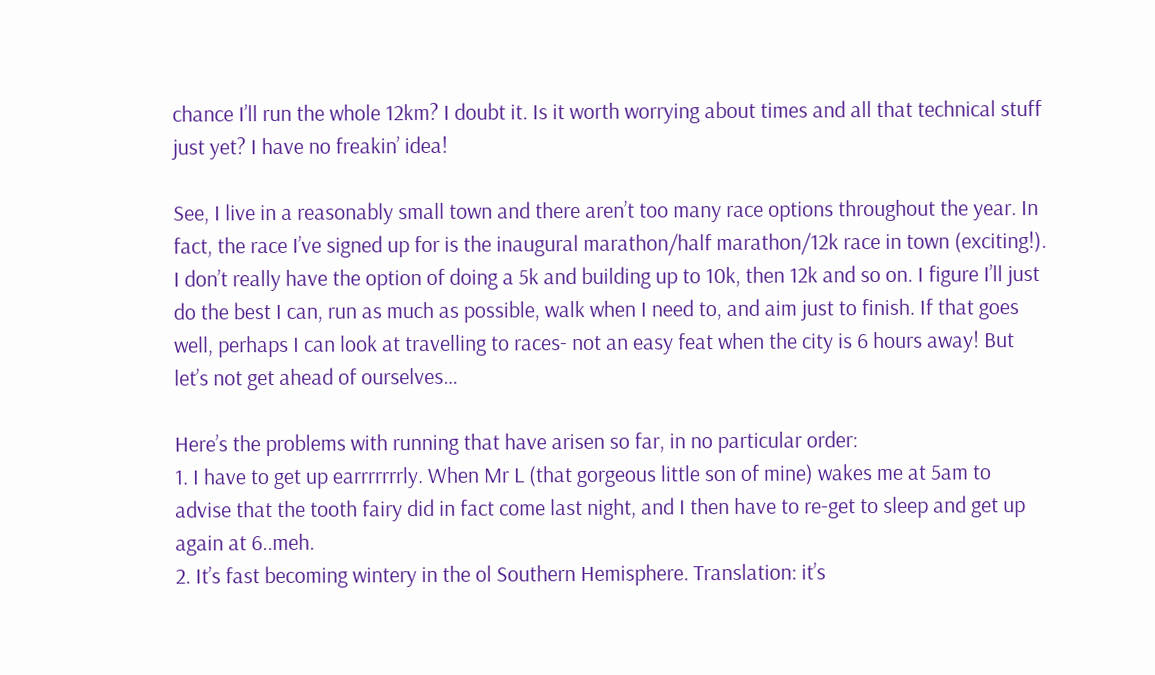chance I’ll run the whole 12km? I doubt it. Is it worth worrying about times and all that technical stuff just yet? I have no freakin’ idea!

See, I live in a reasonably small town and there aren’t too many race options throughout the year. In fact, the race I’ve signed up for is the inaugural marathon/half marathon/12k race in town (exciting!). I don’t really have the option of doing a 5k and building up to 10k, then 12k and so on. I figure I’ll just do the best I can, run as much as possible, walk when I need to, and aim just to finish. If that goes well, perhaps I can look at travelling to races- not an easy feat when the city is 6 hours away! But let’s not get ahead of ourselves…

Here’s the problems with running that have arisen so far, in no particular order:
1. I have to get up earrrrrrrly. When Mr L (that gorgeous little son of mine) wakes me at 5am to advise that the tooth fairy did in fact come last night, and I then have to re-get to sleep and get up again at 6..meh.
2. It’s fast becoming wintery in the ol Southern Hemisphere. Translation: it’s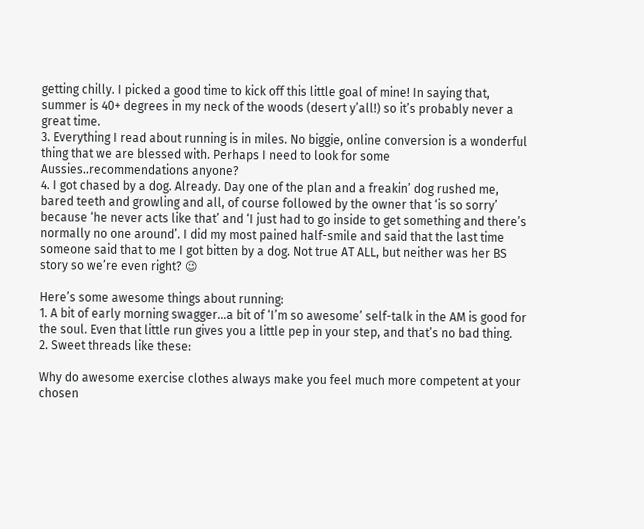getting chilly. I picked a good time to kick off this little goal of mine! In saying that, summer is 40+ degrees in my neck of the woods (desert y’all!) so it’s probably never a great time.
3. Everything I read about running is in miles. No biggie, online conversion is a wonderful thing that we are blessed with. Perhaps I need to look for some Aussies..recommendations anyone?
4. I got chased by a dog. Already. Day one of the plan and a freakin’ dog rushed me, bared teeth and growling and all, of course followed by the owner that ‘is so sorry’ because ‘he never acts like that’ and ‘I just had to go inside to get something and there’s normally no one around’. I did my most pained half-smile and said that the last time someone said that to me I got bitten by a dog. Not true AT ALL, but neither was her BS story so we’re even right? 😉

Here’s some awesome things about running:
1. A bit of early morning swagger…a bit of ‘I’m so awesome’ self-talk in the AM is good for the soul. Even that little run gives you a little pep in your step, and that’s no bad thing.
2. Sweet threads like these:

Why do awesome exercise clothes always make you feel much more competent at your chosen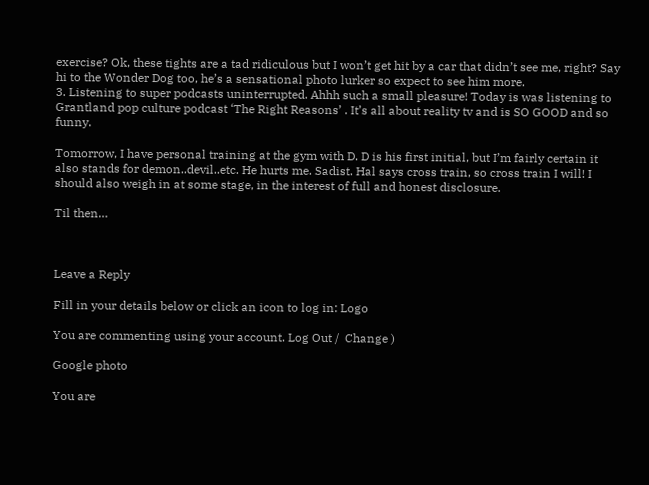exercise? Ok, these tights are a tad ridiculous but I won’t get hit by a car that didn’t see me, right? Say hi to the Wonder Dog too, he’s a sensational photo lurker so expect to see him more.
3. Listening to super podcasts uninterrupted. Ahhh such a small pleasure! Today is was listening to Grantland pop culture podcast ‘The Right Reasons’ . It’s all about reality tv and is SO GOOD and so funny.

Tomorrow, I have personal training at the gym with D. D is his first initial, but I’m fairly certain it also stands for demon..devil..etc. He hurts me. Sadist. Hal says cross train, so cross train I will! I should also weigh in at some stage, in the interest of full and honest disclosure.

Til then…



Leave a Reply

Fill in your details below or click an icon to log in: Logo

You are commenting using your account. Log Out /  Change )

Google photo

You are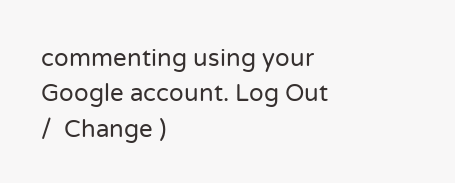commenting using your Google account. Log Out /  Change )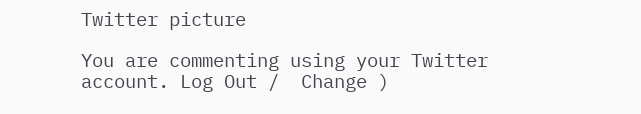Twitter picture

You are commenting using your Twitter account. Log Out /  Change )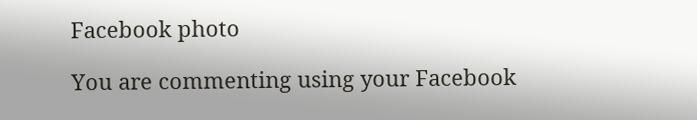Facebook photo

You are commenting using your Facebook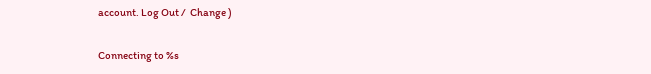account. Log Out /  Change )

Connecting to %s